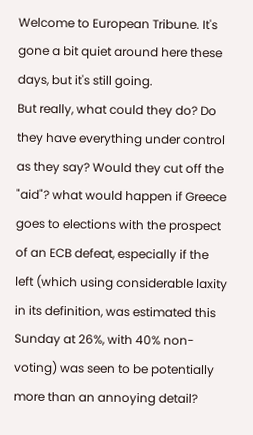Welcome to European Tribune. It's gone a bit quiet around here these days, but it's still going.
But really, what could they do? Do they have everything under control as they say? Would they cut off the "aid"? what would happen if Greece goes to elections with the prospect of an ECB defeat, especially if the left (which using considerable laxity in its definition, was estimated this Sunday at 26%, with 40% non-voting) was seen to be potentially more than an annoying detail?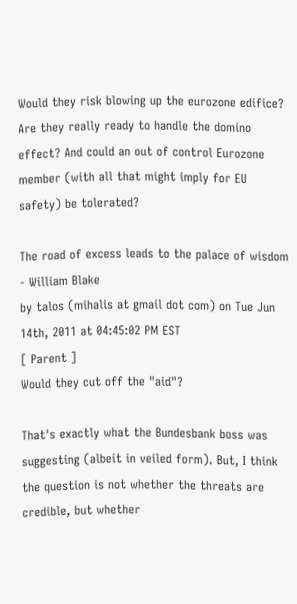Would they risk blowing up the eurozone edifice? Are they really ready to handle the domino effect? And could an out of control Eurozone member (with all that might imply for EU safety) be tolerated?

The road of excess leads to the palace of wisdom - William Blake
by talos (mihalis at gmail dot com) on Tue Jun 14th, 2011 at 04:45:02 PM EST
[ Parent ]
Would they cut off the "aid"?

That's exactly what the Bundesbank boss was suggesting (albeit in veiled form). But, I think the question is not whether the threats are credible, but whether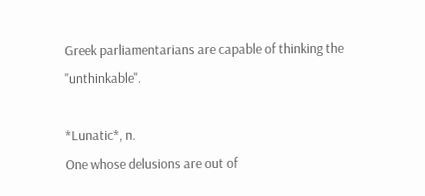Greek parliamentarians are capable of thinking the "unthinkable".

*Lunatic*, n.
One whose delusions are out of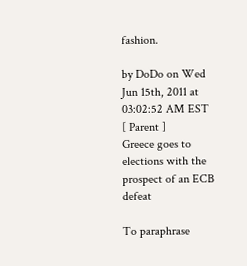fashion.

by DoDo on Wed Jun 15th, 2011 at 03:02:52 AM EST
[ Parent ]
Greece goes to elections with the prospect of an ECB defeat

To paraphrase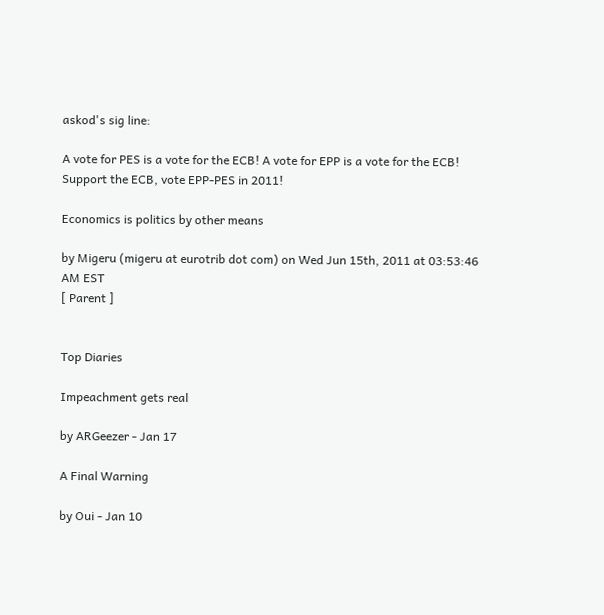askod's sig line:

A vote for PES is a vote for the ECB! A vote for EPP is a vote for the ECB! Support the ECB, vote EPP-PES in 2011!

Economics is politics by other means

by Migeru (migeru at eurotrib dot com) on Wed Jun 15th, 2011 at 03:53:46 AM EST
[ Parent ]


Top Diaries

Impeachment gets real

by ARGeezer - Jan 17

A Final Warning

by Oui - Jan 10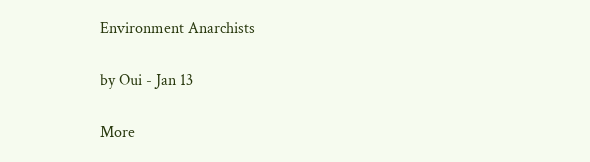Environment Anarchists

by Oui - Jan 13

More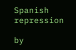Spanish repression

by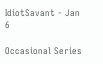IdiotSavant - Jan 6

Occasional Series